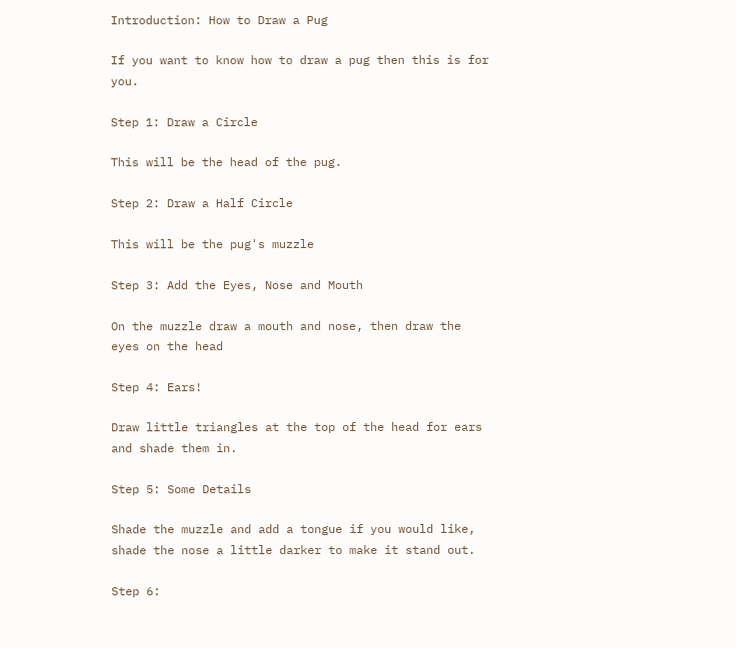Introduction: How to Draw a Pug

If you want to know how to draw a pug then this is for you.

Step 1: Draw a Circle

This will be the head of the pug.

Step 2: Draw a Half Circle

This will be the pug's muzzle

Step 3: Add the Eyes, Nose and Mouth

On the muzzle draw a mouth and nose, then draw the eyes on the head

Step 4: Ears!

Draw little triangles at the top of the head for ears and shade them in.

Step 5: Some Details

Shade the muzzle and add a tongue if you would like, shade the nose a little darker to make it stand out.

Step 6: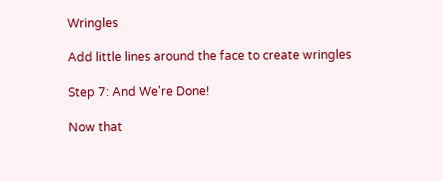Wringles

Add little lines around the face to create wringles

Step 7: And We're Done!

Now that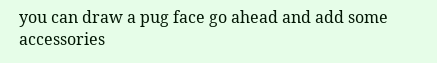you can draw a pug face go ahead and add some accessories